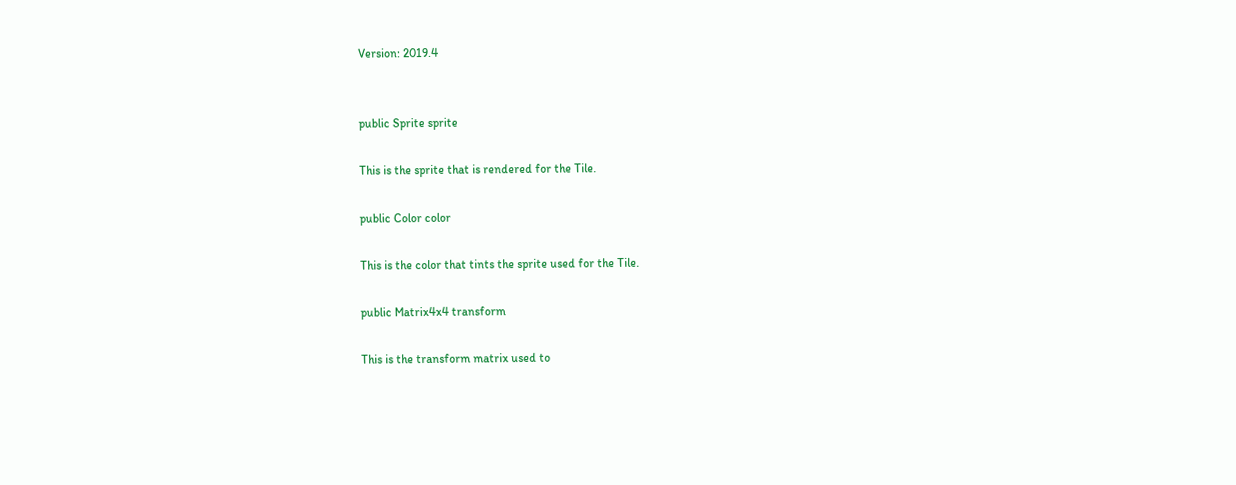Version: 2019.4


public Sprite sprite

This is the sprite that is rendered for the Tile.

public Color color

This is the color that tints the sprite used for the Tile.

public Matrix4x4 transform

This is the transform matrix used to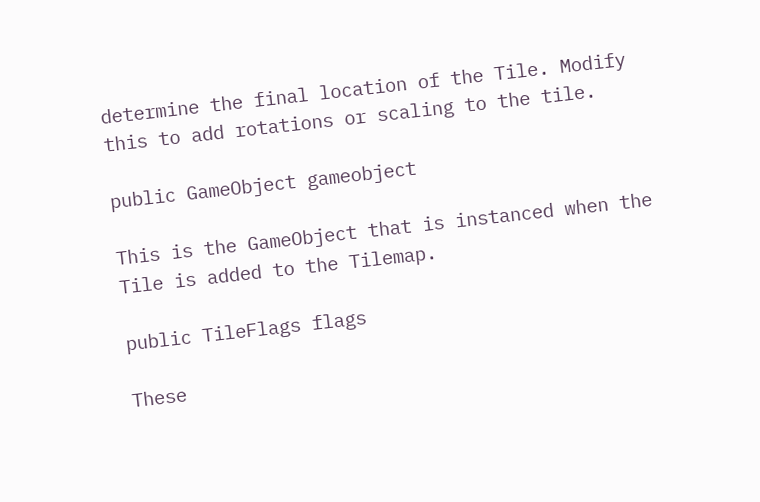determine the final location of the Tile. Modify this to add rotations or scaling to the tile.

public GameObject gameobject

This is the GameObject that is instanced when the Tile is added to the Tilemap.

public TileFlags flags

These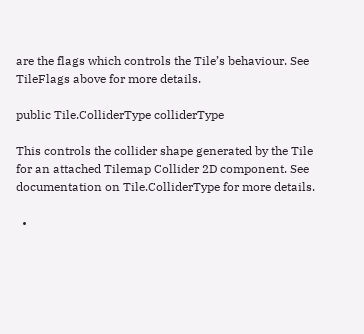are the flags which controls the Tile’s behaviour. See TileFlags above for more details.

public Tile.ColliderType colliderType

This controls the collider shape generated by the Tile for an attached Tilemap Collider 2D component. See documentation on Tile.ColliderType for more details.

  •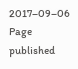2017–09–06 Page published